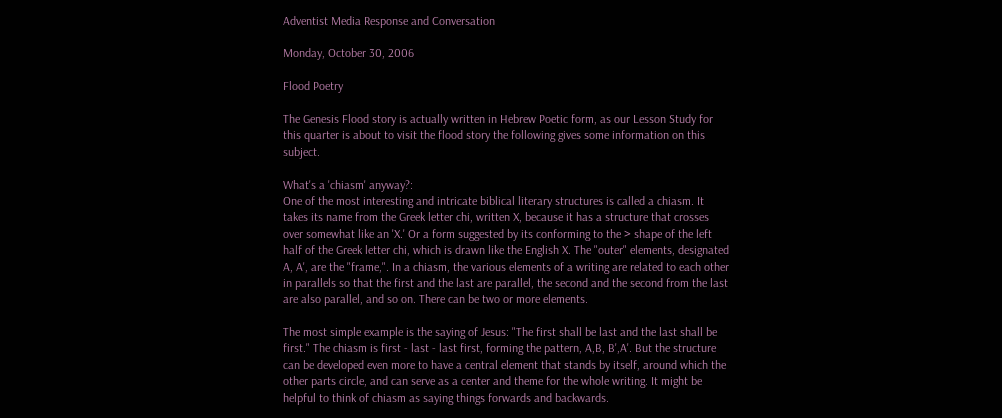Adventist Media Response and Conversation

Monday, October 30, 2006

Flood Poetry

The Genesis Flood story is actually written in Hebrew Poetic form, as our Lesson Study for this quarter is about to visit the flood story the following gives some information on this subject.

What's a 'chiasm' anyway?:
One of the most interesting and intricate biblical literary structures is called a chiasm. It takes its name from the Greek letter chi, written X, because it has a structure that crosses over somewhat like an 'X.' Or a form suggested by its conforming to the > shape of the left half of the Greek letter chi, which is drawn like the English X. The "outer" elements, designated A, A', are the "frame,". In a chiasm, the various elements of a writing are related to each other in parallels so that the first and the last are parallel, the second and the second from the last are also parallel, and so on. There can be two or more elements.

The most simple example is the saying of Jesus: "The first shall be last and the last shall be first." The chiasm is first - last - last first, forming the pattern, A,B, B',A'. But the structure can be developed even more to have a central element that stands by itself, around which the other parts circle, and can serve as a center and theme for the whole writing. It might be helpful to think of chiasm as saying things forwards and backwards.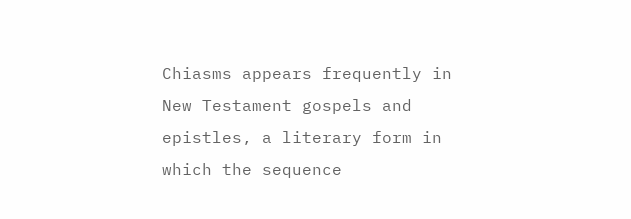Chiasms appears frequently in New Testament gospels and epistles, a literary form in which the sequence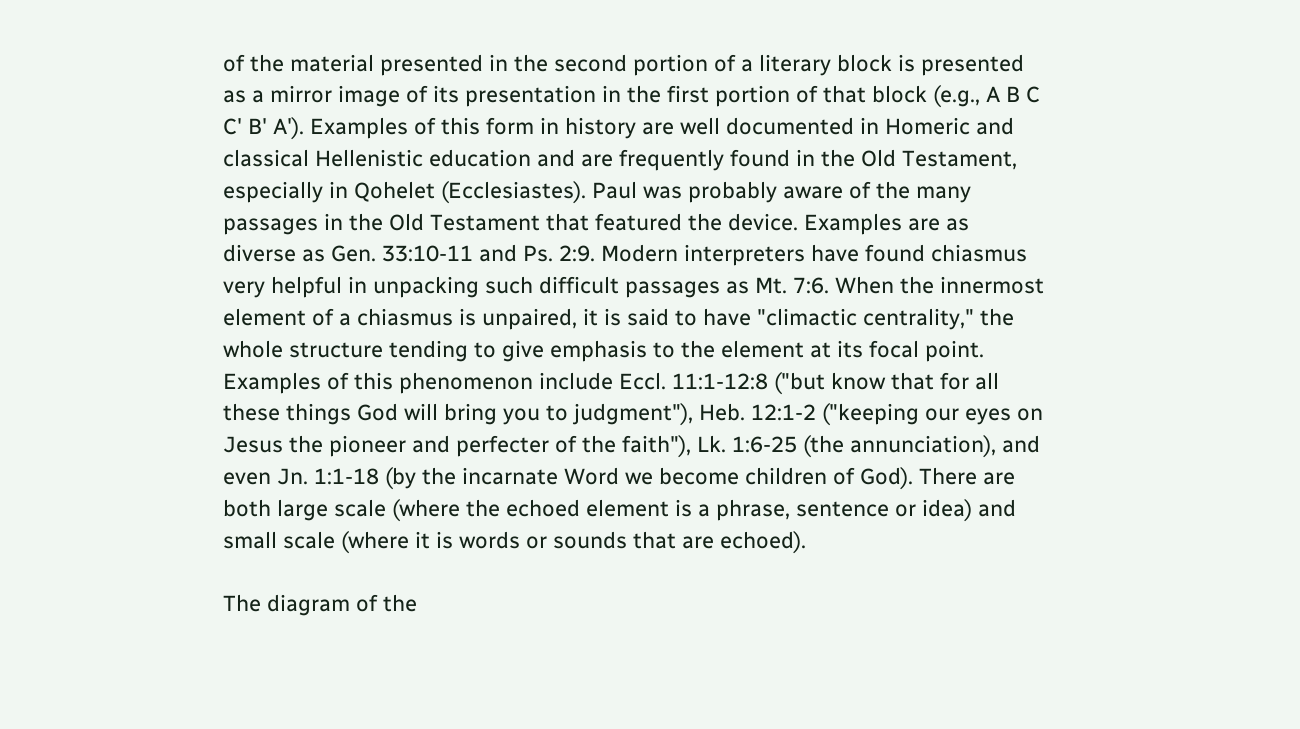of the material presented in the second portion of a literary block is presented as a mirror image of its presentation in the first portion of that block (e.g., A B C C' B' A'). Examples of this form in history are well documented in Homeric and classical Hellenistic education and are frequently found in the Old Testament, especially in Qohelet (Ecclesiastes). Paul was probably aware of the many passages in the Old Testament that featured the device. Examples are as diverse as Gen. 33:10-11 and Ps. 2:9. Modern interpreters have found chiasmus very helpful in unpacking such difficult passages as Mt. 7:6. When the innermost element of a chiasmus is unpaired, it is said to have "climactic centrality," the whole structure tending to give emphasis to the element at its focal point. Examples of this phenomenon include Eccl. 11:1-12:8 ("but know that for all these things God will bring you to judgment"), Heb. 12:1-2 ("keeping our eyes on Jesus the pioneer and perfecter of the faith"), Lk. 1:6-25 (the annunciation), and even Jn. 1:1-18 (by the incarnate Word we become children of God). There are both large scale (where the echoed element is a phrase, sentence or idea) and small scale (where it is words or sounds that are echoed).

The diagram of the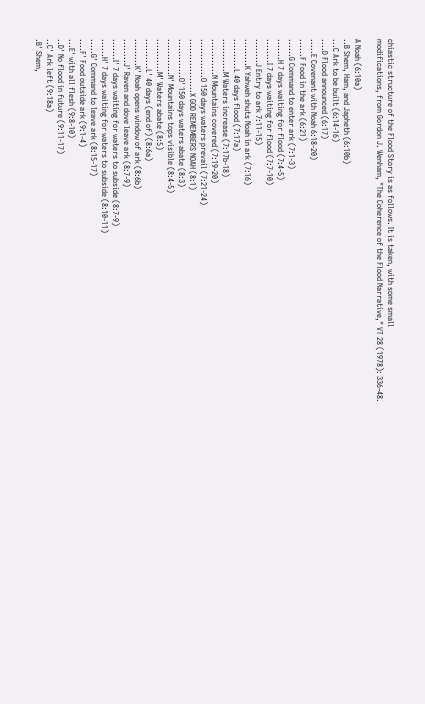chiastic structure of the Flood Story is as follows. It is taken, with some small
modifications, from Gordon J. Wenham, "The Coherence of the Flood Narrative," VT 28 (1978): 336-48.

A Noah (6:10a)
..B Shem, Ham, and Japheth (6:10b)
...C Ark to be built (6:14-16)
....D Flood announced (6:17)
.....E Covenant with Noah 6:18-20)
......F Food in the ark (6:21)
......G Command to enter ark (7:1-3)
.......H 7 days waiting for flood (7:4-5)
........I 7 days waiting for flood (7:7-10)
........J Entry to ark 7:11-15)
.........K Yahweh shuts Noah in ark (7:16)
..........L 40 days flood (7:17a)
...........M Waters increase (7:17b-18)
............N Mountains covered (7:19-20)
.............O 150 days waters prevail (7:21-24)
..................X GOD REMEMBERS NOAH (8:1)
.............O' 150 days waters abate (8:3)
............N' Mountains tops visible (8:4-5)
...........M' Waters abate (8:5)
..........L' 40 days (end of) (8:6a)
.........K' Noah opens window of ark (8:6b)
........J' Raven and dove leave ark (8:7-9)
.......I' 7 days waiting for waters to subside (8:7-9)
......H' 7 days waiting for waters to subside (8:10-11)
.....G' Command to leave ark (8:15-17)
....F' Food outside ark (9:1-4)
...E' with all flesh (9:8-10)
..D' No flood in future (9:11-17)
..C' Ark left (9:18a)
.B' Shem,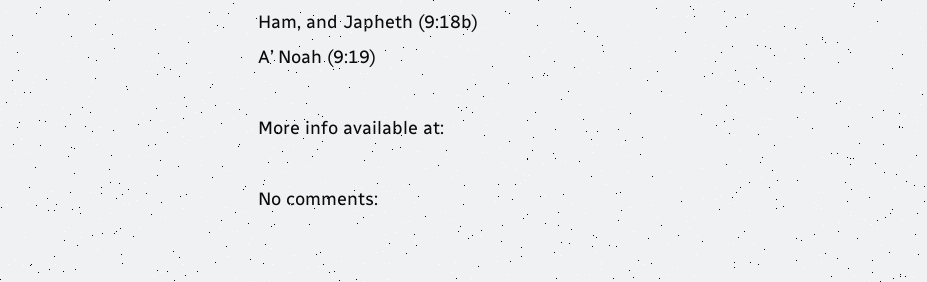Ham, and Japheth (9:18b)
A’ Noah (9:19)

More info available at:

No comments: